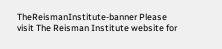TheReismanInstitute-banner Please visit The Reisman Institute website for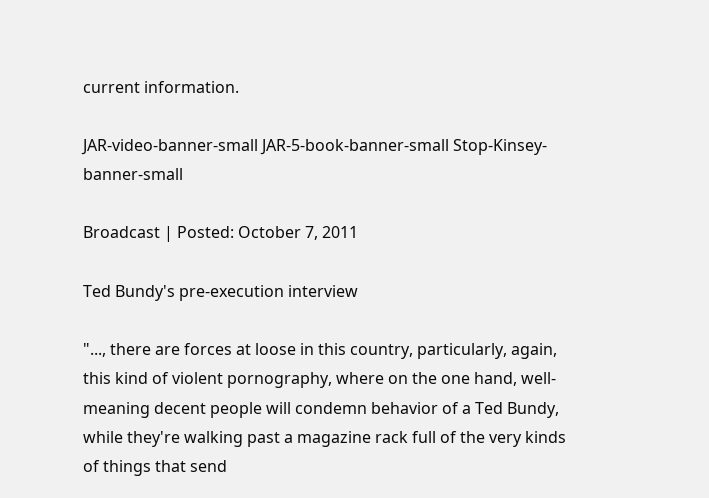current information.

JAR-video-banner-small JAR-5-book-banner-small Stop-Kinsey-banner-small

Broadcast | Posted: October 7, 2011

Ted Bundy's pre-execution interview

"..., there are forces at loose in this country, particularly, again, this kind of violent pornography, where on the one hand, well-meaning decent people will condemn behavior of a Ted Bundy, while they're walking past a magazine rack full of the very kinds of things that send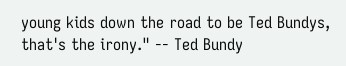young kids down the road to be Ted Bundys, that's the irony." -- Ted Bundy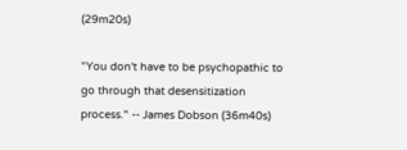(29m20s)

"You don't have to be psychopathic to go through that desensitization process." -- James Dobson (36m40s)